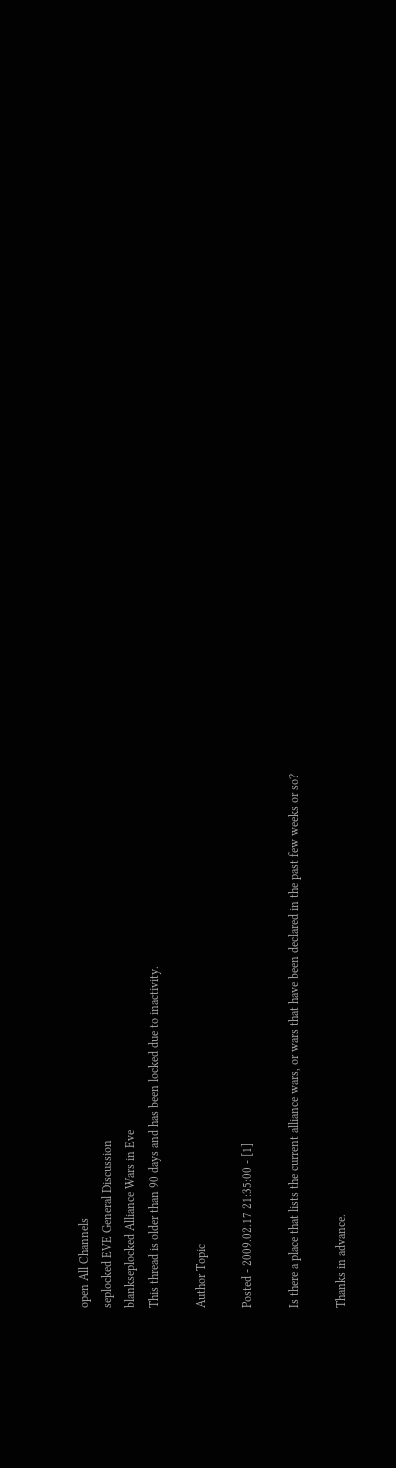open All Channels
seplocked EVE General Discussion
blankseplocked Alliance Wars in Eve
This thread is older than 90 days and has been locked due to inactivity.

Author Topic

Posted - 2009.02.17 21:35:00 - [1]

Is there a place that lists the current alliance wars, or wars that have been declared in the past few weeks or so?

Thanks in advance.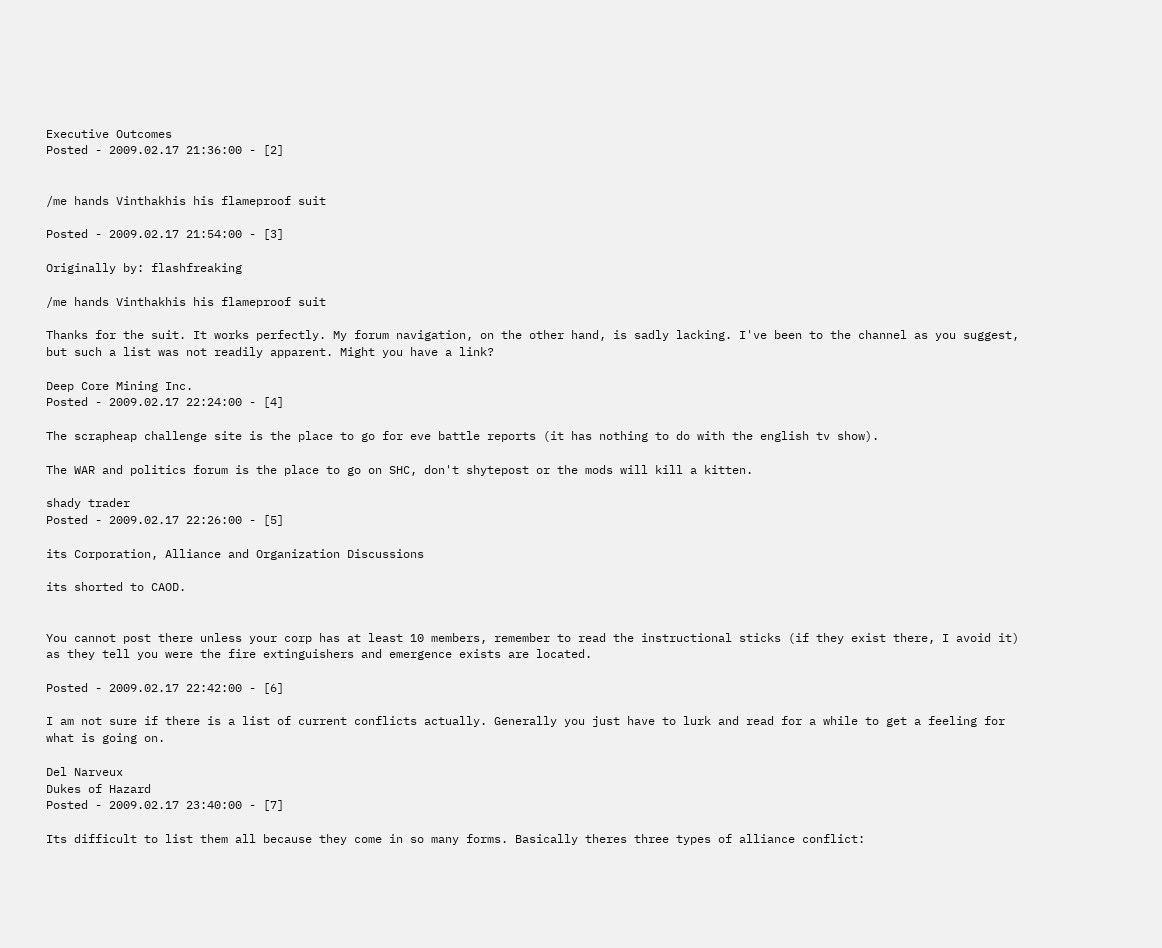Executive Outcomes
Posted - 2009.02.17 21:36:00 - [2]


/me hands Vinthakhis his flameproof suit

Posted - 2009.02.17 21:54:00 - [3]

Originally by: flashfreaking

/me hands Vinthakhis his flameproof suit

Thanks for the suit. It works perfectly. My forum navigation, on the other hand, is sadly lacking. I've been to the channel as you suggest, but such a list was not readily apparent. Might you have a link?

Deep Core Mining Inc.
Posted - 2009.02.17 22:24:00 - [4]

The scrapheap challenge site is the place to go for eve battle reports (it has nothing to do with the english tv show).

The WAR and politics forum is the place to go on SHC, don't shytepost or the mods will kill a kitten.

shady trader
Posted - 2009.02.17 22:26:00 - [5]

its Corporation, Alliance and Organization Discussions

its shorted to CAOD.


You cannot post there unless your corp has at least 10 members, remember to read the instructional sticks (if they exist there, I avoid it) as they tell you were the fire extinguishers and emergence exists are located.

Posted - 2009.02.17 22:42:00 - [6]

I am not sure if there is a list of current conflicts actually. Generally you just have to lurk and read for a while to get a feeling for what is going on.

Del Narveux
Dukes of Hazard
Posted - 2009.02.17 23:40:00 - [7]

Its difficult to list them all because they come in so many forms. Basically theres three types of alliance conflict: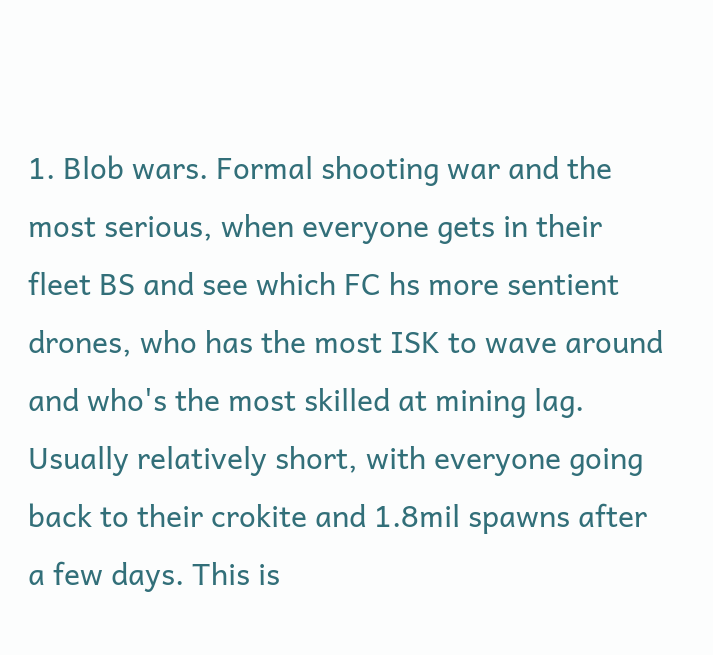1. Blob wars. Formal shooting war and the most serious, when everyone gets in their fleet BS and see which FC hs more sentient drones, who has the most ISK to wave around and who's the most skilled at mining lag. Usually relatively short, with everyone going back to their crokite and 1.8mil spawns after a few days. This is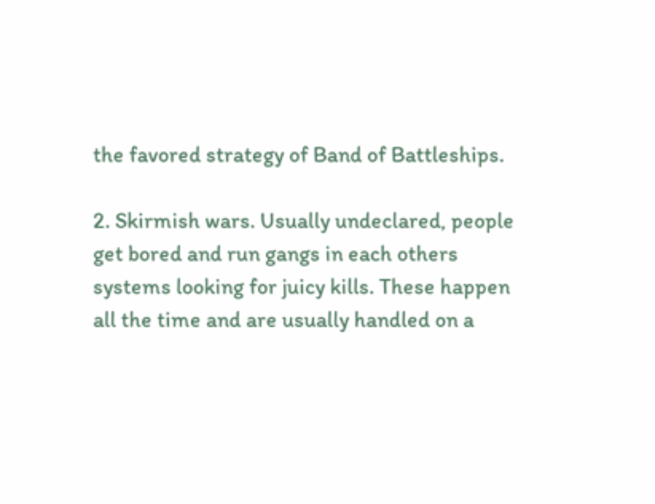the favored strategy of Band of Battleships.

2. Skirmish wars. Usually undeclared, people get bored and run gangs in each others systems looking for juicy kills. These happen all the time and are usually handled on a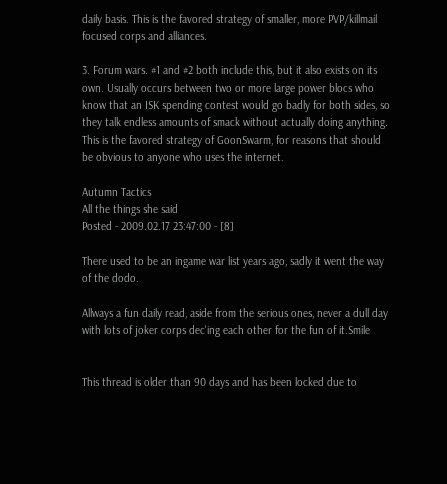daily basis. This is the favored strategy of smaller, more PVP/killmail focused corps and alliances.

3. Forum wars. #1 and #2 both include this, but it also exists on its own. Usually occurs between two or more large power blocs who know that an ISK spending contest would go badly for both sides, so they talk endless amounts of smack without actually doing anything. This is the favored strategy of GoonSwarm, for reasons that should be obvious to anyone who uses the internet.

Autumn Tactics
All the things she said
Posted - 2009.02.17 23:47:00 - [8]

There used to be an ingame war list years ago, sadly it went the way of the dodo.

Allways a fun daily read, aside from the serious ones, never a dull day with lots of joker corps dec'ing each other for the fun of it.Smile


This thread is older than 90 days and has been locked due to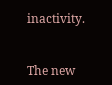inactivity.


The new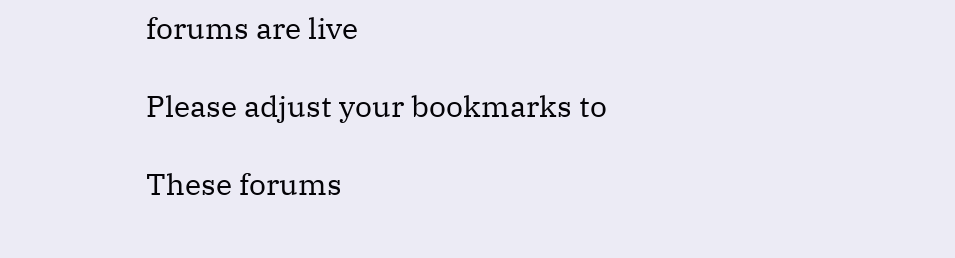forums are live

Please adjust your bookmarks to

These forums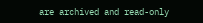are archived and read-only